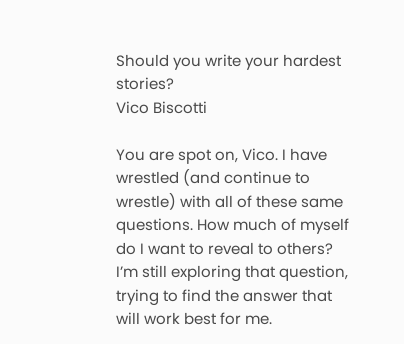Should you write your hardest stories?
Vico Biscotti

You are spot on, Vico. I have wrestled (and continue to wrestle) with all of these same questions. How much of myself do I want to reveal to others? I’m still exploring that question, trying to find the answer that will work best for me.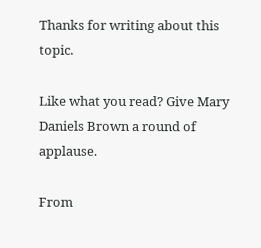Thanks for writing about this topic.

Like what you read? Give Mary Daniels Brown a round of applause.

From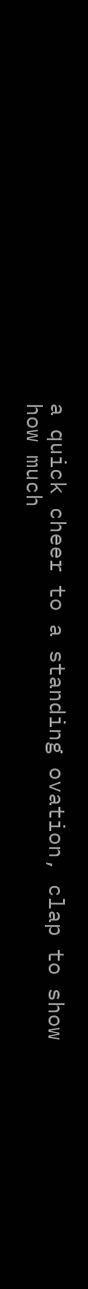a quick cheer to a standing ovation, clap to show how much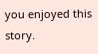you enjoyed this story.